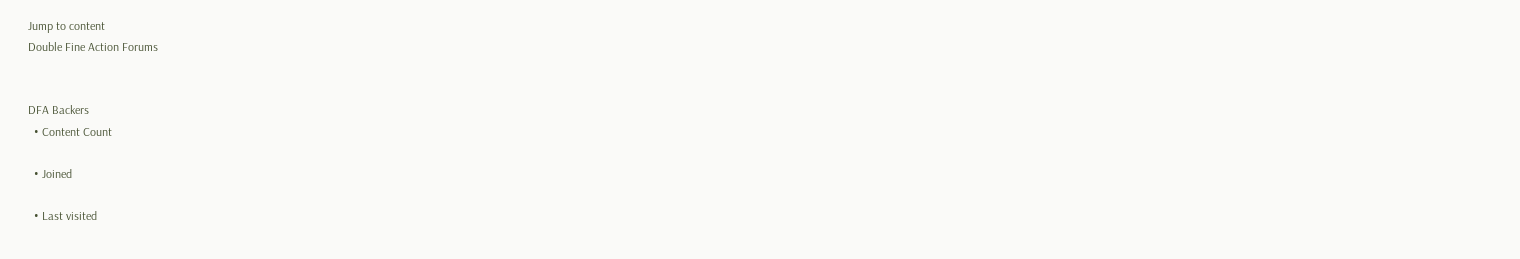Jump to content
Double Fine Action Forums


DFA Backers
  • Content Count

  • Joined

  • Last visited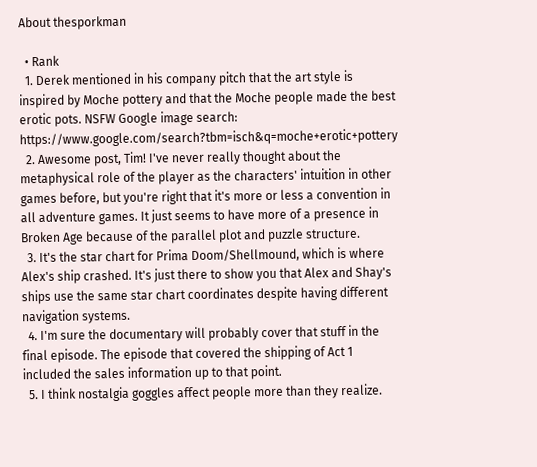About thesporkman

  • Rank
  1. Derek mentioned in his company pitch that the art style is inspired by Moche pottery and that the Moche people made the best erotic pots. NSFW Google image search: https://www.google.com/search?tbm=isch&q=moche+erotic+pottery
  2. Awesome post, Tim! I've never really thought about the metaphysical role of the player as the characters' intuition in other games before, but you're right that it's more or less a convention in all adventure games. It just seems to have more of a presence in Broken Age because of the parallel plot and puzzle structure.
  3. It's the star chart for Prima Doom/Shellmound, which is where Alex's ship crashed. It's just there to show you that Alex and Shay's ships use the same star chart coordinates despite having different navigation systems.
  4. I'm sure the documentary will probably cover that stuff in the final episode. The episode that covered the shipping of Act 1 included the sales information up to that point.
  5. I think nostalgia goggles affect people more than they realize.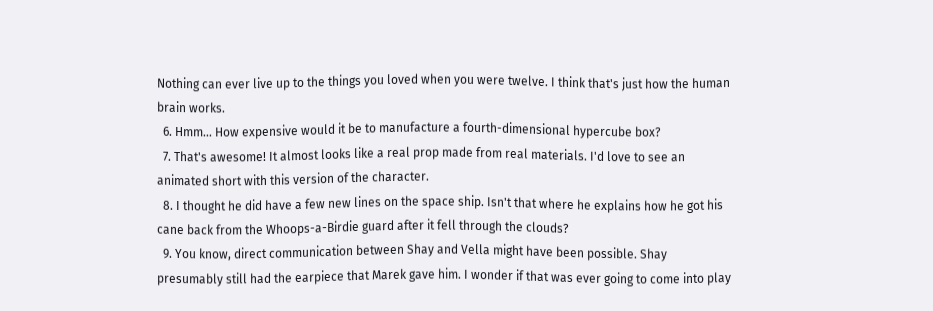Nothing can ever live up to the things you loved when you were twelve. I think that's just how the human brain works.
  6. Hmm... How expensive would it be to manufacture a fourth-dimensional hypercube box?
  7. That's awesome! It almost looks like a real prop made from real materials. I'd love to see an animated short with this version of the character.
  8. I thought he did have a few new lines on the space ship. Isn't that where he explains how he got his cane back from the Whoops-a-Birdie guard after it fell through the clouds?
  9. You know, direct communication between Shay and Vella might have been possible. Shay presumably still had the earpiece that Marek gave him. I wonder if that was ever going to come into play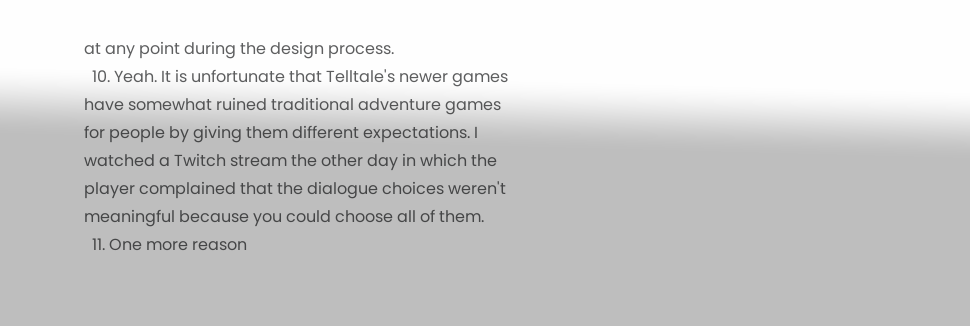at any point during the design process.
  10. Yeah. It is unfortunate that Telltale's newer games have somewhat ruined traditional adventure games for people by giving them different expectations. I watched a Twitch stream the other day in which the player complained that the dialogue choices weren't meaningful because you could choose all of them.
  11. One more reason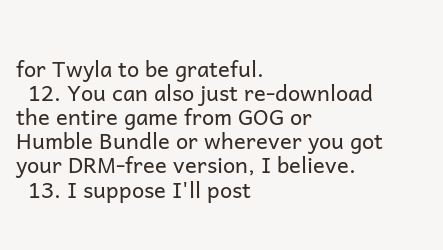for Twyla to be grateful.
  12. You can also just re-download the entire game from GOG or Humble Bundle or wherever you got your DRM-free version, I believe.
  13. I suppose I'll post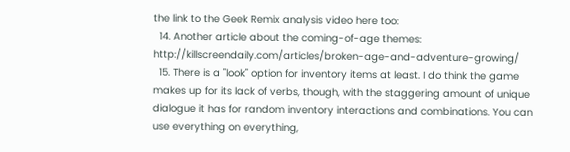the link to the Geek Remix analysis video here too:
  14. Another article about the coming-of-age themes: http://killscreendaily.com/articles/broken-age-and-adventure-growing/
  15. There is a "look" option for inventory items at least. I do think the game makes up for its lack of verbs, though, with the staggering amount of unique dialogue it has for random inventory interactions and combinations. You can use everything on everything,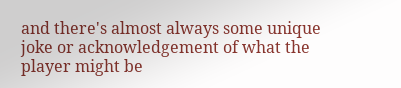and there's almost always some unique joke or acknowledgement of what the player might be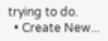trying to do.
  • Create New...